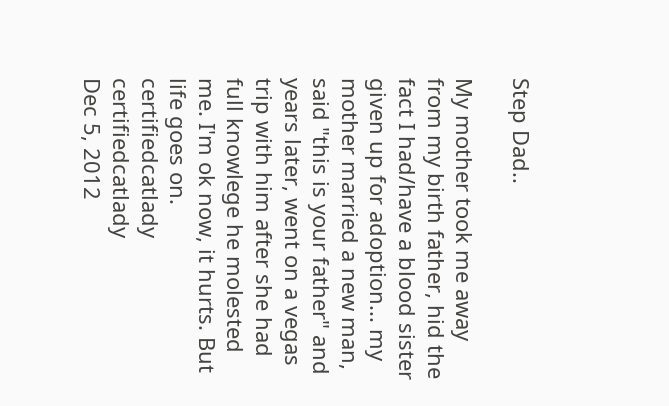Step Dad..

My mother took me away from my birth father, hid the fact I had/have a blood sister given up for adoption... my mother married a new man, said "this is your father" and years later, went on a vegas trip with him after she had full knowlege he molested me. I'm ok now, it hurts. But life goes on.
certifiedcatlady certifiedcatlady
Dec 5, 2012